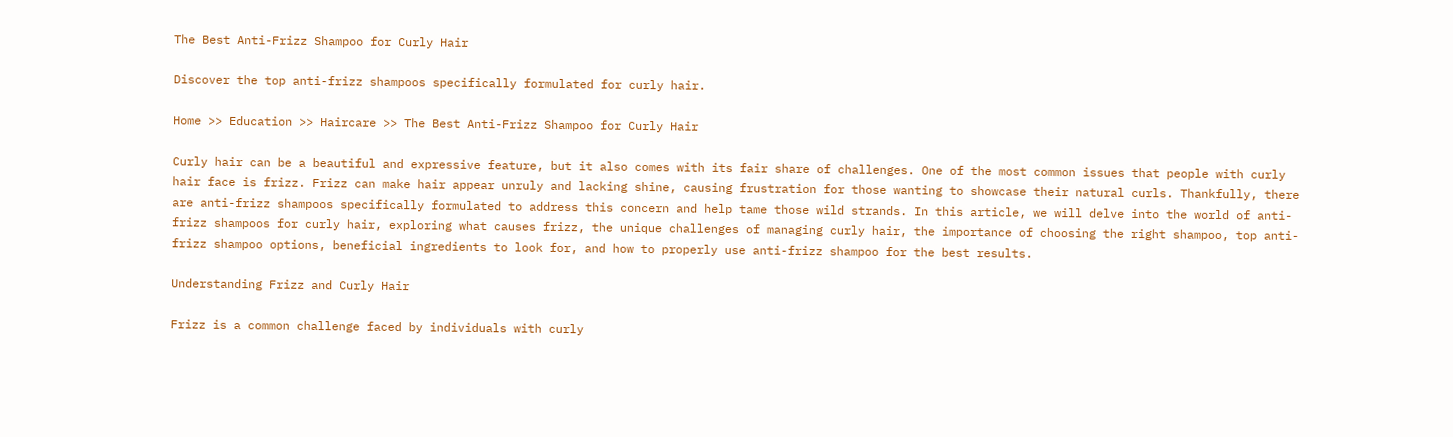The Best Anti-Frizz Shampoo for Curly Hair

Discover the top anti-frizz shampoos specifically formulated for curly hair.

Home >> Education >> Haircare >> The Best Anti-Frizz Shampoo for Curly Hair

Curly hair can be a beautiful and expressive feature, but it also comes with its fair share of challenges. One of the most common issues that people with curly hair face is frizz. Frizz can make hair appear unruly and lacking shine, causing frustration for those wanting to showcase their natural curls. Thankfully, there are anti-frizz shampoos specifically formulated to address this concern and help tame those wild strands. In this article, we will delve into the world of anti-frizz shampoos for curly hair, exploring what causes frizz, the unique challenges of managing curly hair, the importance of choosing the right shampoo, top anti-frizz shampoo options, beneficial ingredients to look for, and how to properly use anti-frizz shampoo for the best results.

Understanding Frizz and Curly Hair

Frizz is a common challenge faced by individuals with curly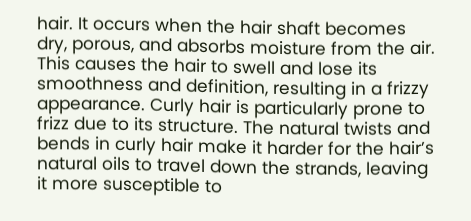hair. It occurs when the hair shaft becomes dry, porous, and absorbs moisture from the air. This causes the hair to swell and lose its smoothness and definition, resulting in a frizzy appearance. Curly hair is particularly prone to frizz due to its structure. The natural twists and bends in curly hair make it harder for the hair’s natural oils to travel down the strands, leaving it more susceptible to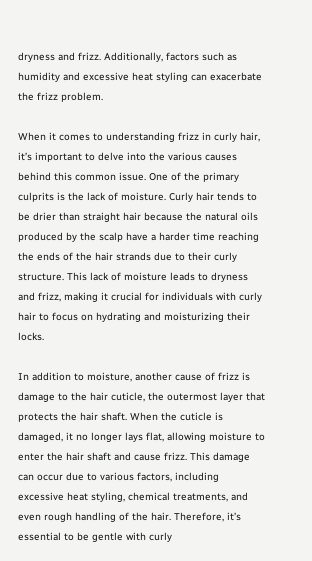dryness and frizz. Additionally, factors such as humidity and excessive heat styling can exacerbate the frizz problem.

When it comes to understanding frizz in curly hair, it’s important to delve into the various causes behind this common issue. One of the primary culprits is the lack of moisture. Curly hair tends to be drier than straight hair because the natural oils produced by the scalp have a harder time reaching the ends of the hair strands due to their curly structure. This lack of moisture leads to dryness and frizz, making it crucial for individuals with curly hair to focus on hydrating and moisturizing their locks.

In addition to moisture, another cause of frizz is damage to the hair cuticle, the outermost layer that protects the hair shaft. When the cuticle is damaged, it no longer lays flat, allowing moisture to enter the hair shaft and cause frizz. This damage can occur due to various factors, including excessive heat styling, chemical treatments, and even rough handling of the hair. Therefore, it’s essential to be gentle with curly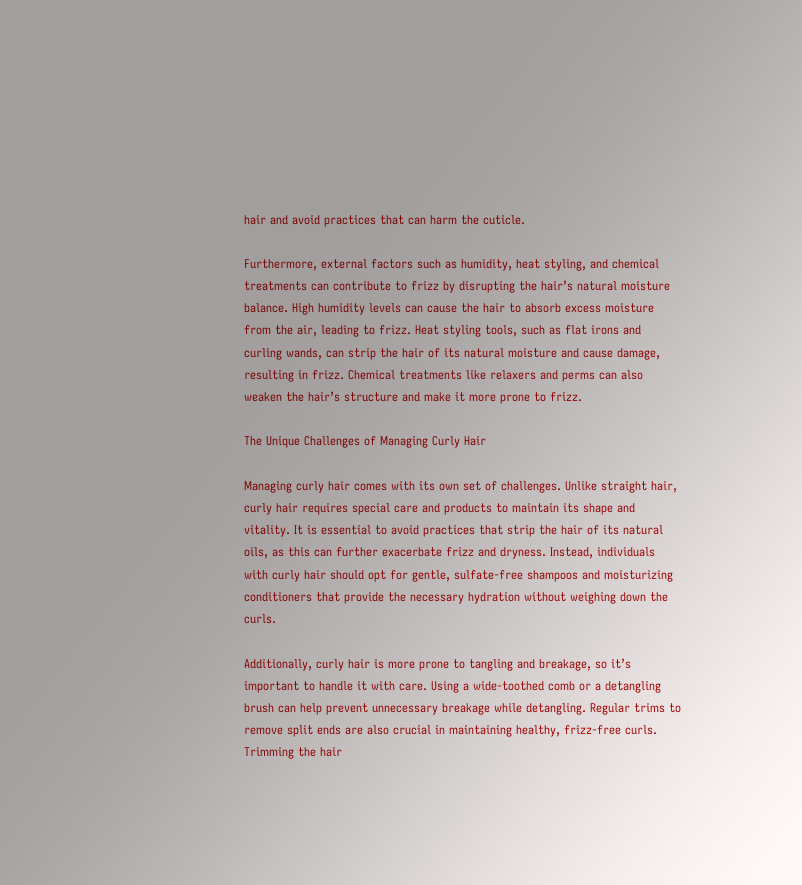hair and avoid practices that can harm the cuticle.

Furthermore, external factors such as humidity, heat styling, and chemical treatments can contribute to frizz by disrupting the hair’s natural moisture balance. High humidity levels can cause the hair to absorb excess moisture from the air, leading to frizz. Heat styling tools, such as flat irons and curling wands, can strip the hair of its natural moisture and cause damage, resulting in frizz. Chemical treatments like relaxers and perms can also weaken the hair’s structure and make it more prone to frizz.

The Unique Challenges of Managing Curly Hair

Managing curly hair comes with its own set of challenges. Unlike straight hair, curly hair requires special care and products to maintain its shape and vitality. It is essential to avoid practices that strip the hair of its natural oils, as this can further exacerbate frizz and dryness. Instead, individuals with curly hair should opt for gentle, sulfate-free shampoos and moisturizing conditioners that provide the necessary hydration without weighing down the curls.

Additionally, curly hair is more prone to tangling and breakage, so it’s important to handle it with care. Using a wide-toothed comb or a detangling brush can help prevent unnecessary breakage while detangling. Regular trims to remove split ends are also crucial in maintaining healthy, frizz-free curls. Trimming the hair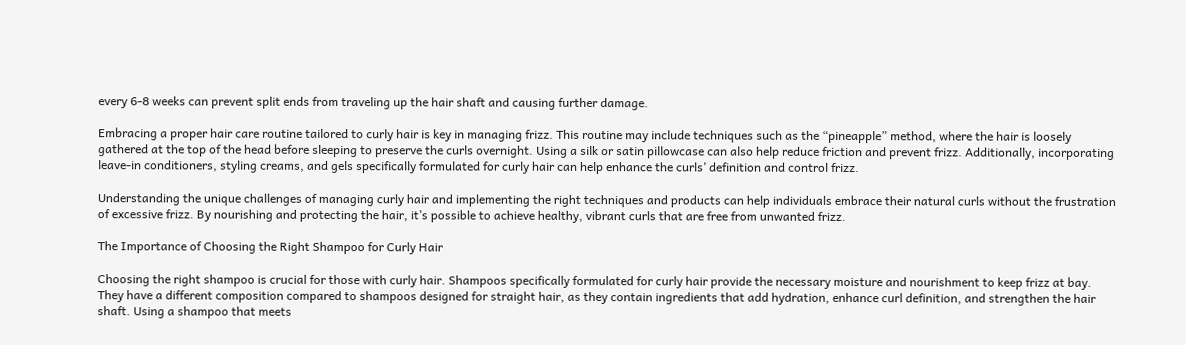every 6-8 weeks can prevent split ends from traveling up the hair shaft and causing further damage.

Embracing a proper hair care routine tailored to curly hair is key in managing frizz. This routine may include techniques such as the “pineapple” method, where the hair is loosely gathered at the top of the head before sleeping to preserve the curls overnight. Using a silk or satin pillowcase can also help reduce friction and prevent frizz. Additionally, incorporating leave-in conditioners, styling creams, and gels specifically formulated for curly hair can help enhance the curls’ definition and control frizz.

Understanding the unique challenges of managing curly hair and implementing the right techniques and products can help individuals embrace their natural curls without the frustration of excessive frizz. By nourishing and protecting the hair, it’s possible to achieve healthy, vibrant curls that are free from unwanted frizz.

The Importance of Choosing the Right Shampoo for Curly Hair

Choosing the right shampoo is crucial for those with curly hair. Shampoos specifically formulated for curly hair provide the necessary moisture and nourishment to keep frizz at bay. They have a different composition compared to shampoos designed for straight hair, as they contain ingredients that add hydration, enhance curl definition, and strengthen the hair shaft. Using a shampoo that meets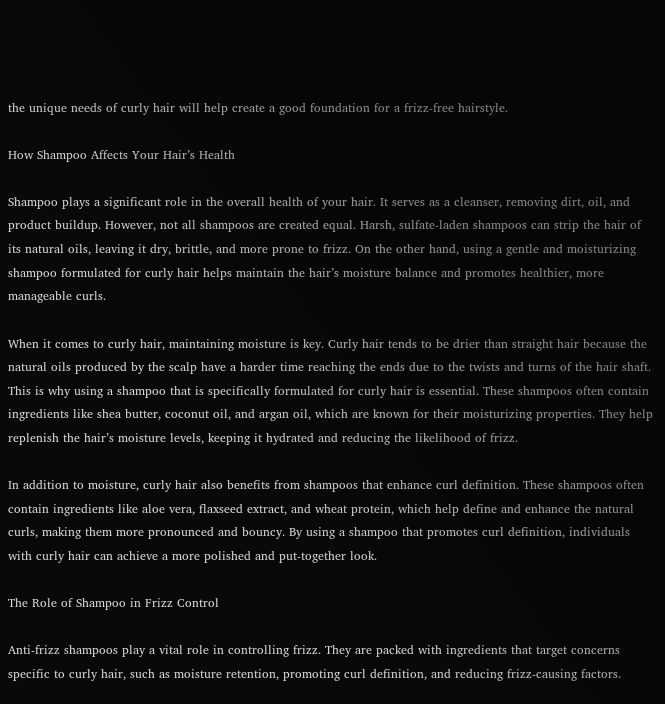the unique needs of curly hair will help create a good foundation for a frizz-free hairstyle.

How Shampoo Affects Your Hair’s Health

Shampoo plays a significant role in the overall health of your hair. It serves as a cleanser, removing dirt, oil, and product buildup. However, not all shampoos are created equal. Harsh, sulfate-laden shampoos can strip the hair of its natural oils, leaving it dry, brittle, and more prone to frizz. On the other hand, using a gentle and moisturizing shampoo formulated for curly hair helps maintain the hair’s moisture balance and promotes healthier, more manageable curls.

When it comes to curly hair, maintaining moisture is key. Curly hair tends to be drier than straight hair because the natural oils produced by the scalp have a harder time reaching the ends due to the twists and turns of the hair shaft. This is why using a shampoo that is specifically formulated for curly hair is essential. These shampoos often contain ingredients like shea butter, coconut oil, and argan oil, which are known for their moisturizing properties. They help replenish the hair’s moisture levels, keeping it hydrated and reducing the likelihood of frizz.

In addition to moisture, curly hair also benefits from shampoos that enhance curl definition. These shampoos often contain ingredients like aloe vera, flaxseed extract, and wheat protein, which help define and enhance the natural curls, making them more pronounced and bouncy. By using a shampoo that promotes curl definition, individuals with curly hair can achieve a more polished and put-together look.

The Role of Shampoo in Frizz Control

Anti-frizz shampoos play a vital role in controlling frizz. They are packed with ingredients that target concerns specific to curly hair, such as moisture retention, promoting curl definition, and reducing frizz-causing factors.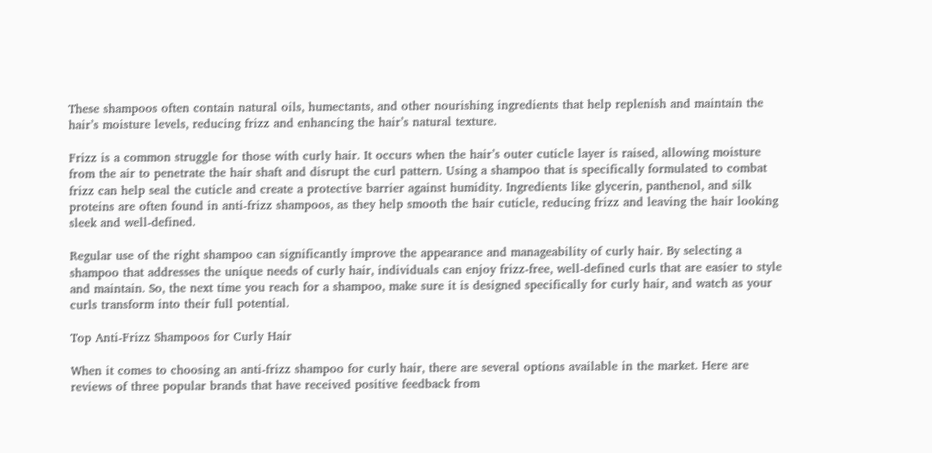These shampoos often contain natural oils, humectants, and other nourishing ingredients that help replenish and maintain the hair’s moisture levels, reducing frizz and enhancing the hair’s natural texture.

Frizz is a common struggle for those with curly hair. It occurs when the hair’s outer cuticle layer is raised, allowing moisture from the air to penetrate the hair shaft and disrupt the curl pattern. Using a shampoo that is specifically formulated to combat frizz can help seal the cuticle and create a protective barrier against humidity. Ingredients like glycerin, panthenol, and silk proteins are often found in anti-frizz shampoos, as they help smooth the hair cuticle, reducing frizz and leaving the hair looking sleek and well-defined.

Regular use of the right shampoo can significantly improve the appearance and manageability of curly hair. By selecting a shampoo that addresses the unique needs of curly hair, individuals can enjoy frizz-free, well-defined curls that are easier to style and maintain. So, the next time you reach for a shampoo, make sure it is designed specifically for curly hair, and watch as your curls transform into their full potential.

Top Anti-Frizz Shampoos for Curly Hair

When it comes to choosing an anti-frizz shampoo for curly hair, there are several options available in the market. Here are reviews of three popular brands that have received positive feedback from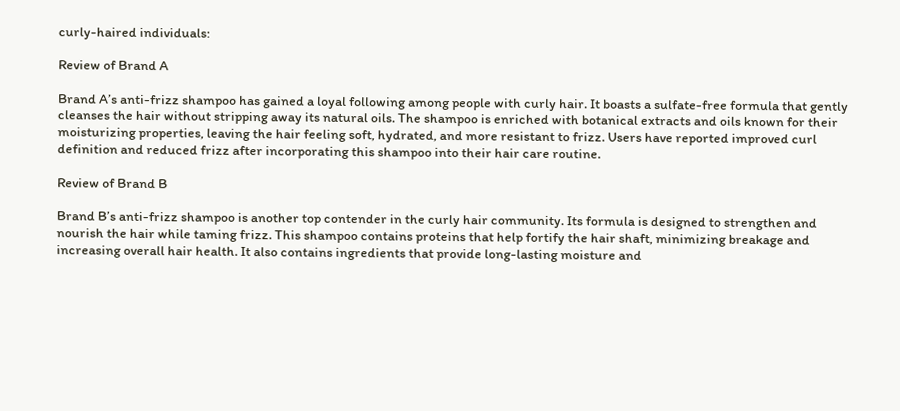curly-haired individuals:

Review of Brand A

Brand A’s anti-frizz shampoo has gained a loyal following among people with curly hair. It boasts a sulfate-free formula that gently cleanses the hair without stripping away its natural oils. The shampoo is enriched with botanical extracts and oils known for their moisturizing properties, leaving the hair feeling soft, hydrated, and more resistant to frizz. Users have reported improved curl definition and reduced frizz after incorporating this shampoo into their hair care routine.

Review of Brand B

Brand B’s anti-frizz shampoo is another top contender in the curly hair community. Its formula is designed to strengthen and nourish the hair while taming frizz. This shampoo contains proteins that help fortify the hair shaft, minimizing breakage and increasing overall hair health. It also contains ingredients that provide long-lasting moisture and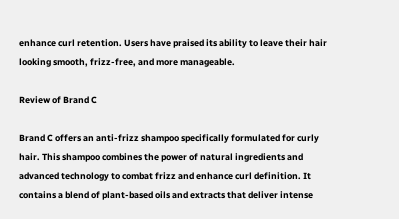enhance curl retention. Users have praised its ability to leave their hair looking smooth, frizz-free, and more manageable.

Review of Brand C

Brand C offers an anti-frizz shampoo specifically formulated for curly hair. This shampoo combines the power of natural ingredients and advanced technology to combat frizz and enhance curl definition. It contains a blend of plant-based oils and extracts that deliver intense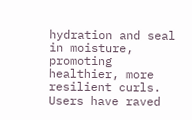hydration and seal in moisture, promoting healthier, more resilient curls. Users have raved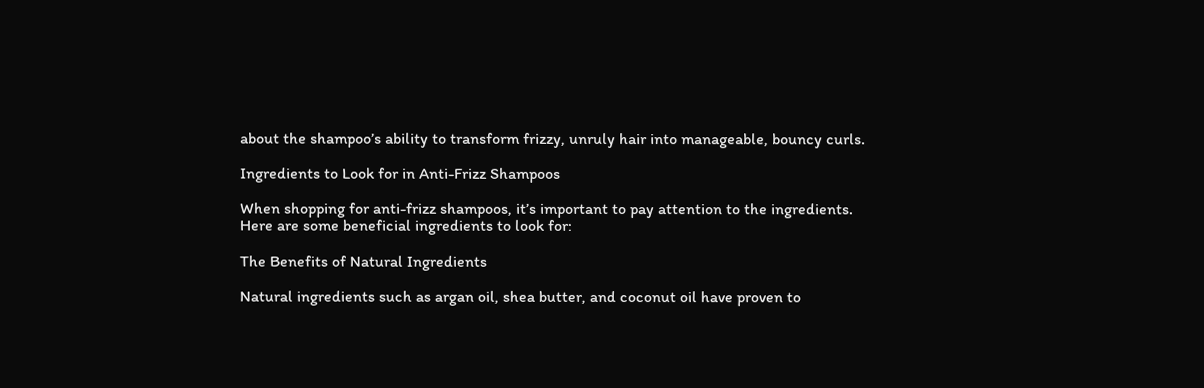about the shampoo’s ability to transform frizzy, unruly hair into manageable, bouncy curls.

Ingredients to Look for in Anti-Frizz Shampoos

When shopping for anti-frizz shampoos, it’s important to pay attention to the ingredients. Here are some beneficial ingredients to look for:

The Benefits of Natural Ingredients

Natural ingredients such as argan oil, shea butter, and coconut oil have proven to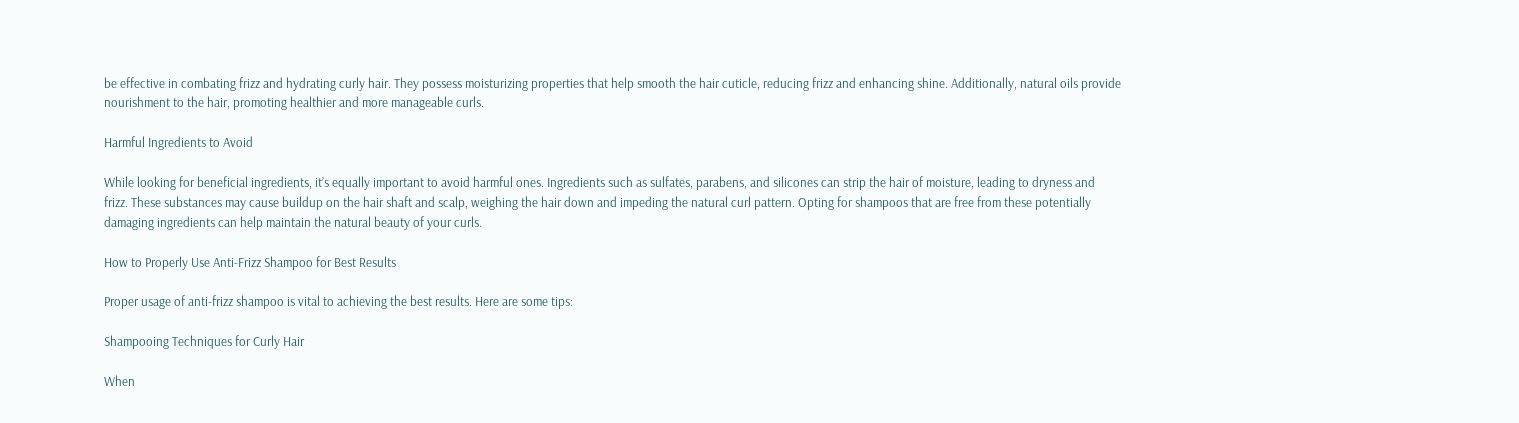be effective in combating frizz and hydrating curly hair. They possess moisturizing properties that help smooth the hair cuticle, reducing frizz and enhancing shine. Additionally, natural oils provide nourishment to the hair, promoting healthier and more manageable curls.

Harmful Ingredients to Avoid

While looking for beneficial ingredients, it’s equally important to avoid harmful ones. Ingredients such as sulfates, parabens, and silicones can strip the hair of moisture, leading to dryness and frizz. These substances may cause buildup on the hair shaft and scalp, weighing the hair down and impeding the natural curl pattern. Opting for shampoos that are free from these potentially damaging ingredients can help maintain the natural beauty of your curls.

How to Properly Use Anti-Frizz Shampoo for Best Results

Proper usage of anti-frizz shampoo is vital to achieving the best results. Here are some tips:

Shampooing Techniques for Curly Hair

When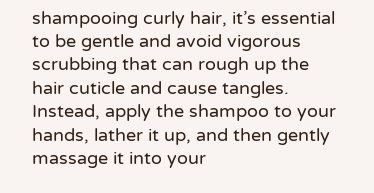shampooing curly hair, it’s essential to be gentle and avoid vigorous scrubbing that can rough up the hair cuticle and cause tangles. Instead, apply the shampoo to your hands, lather it up, and then gently massage it into your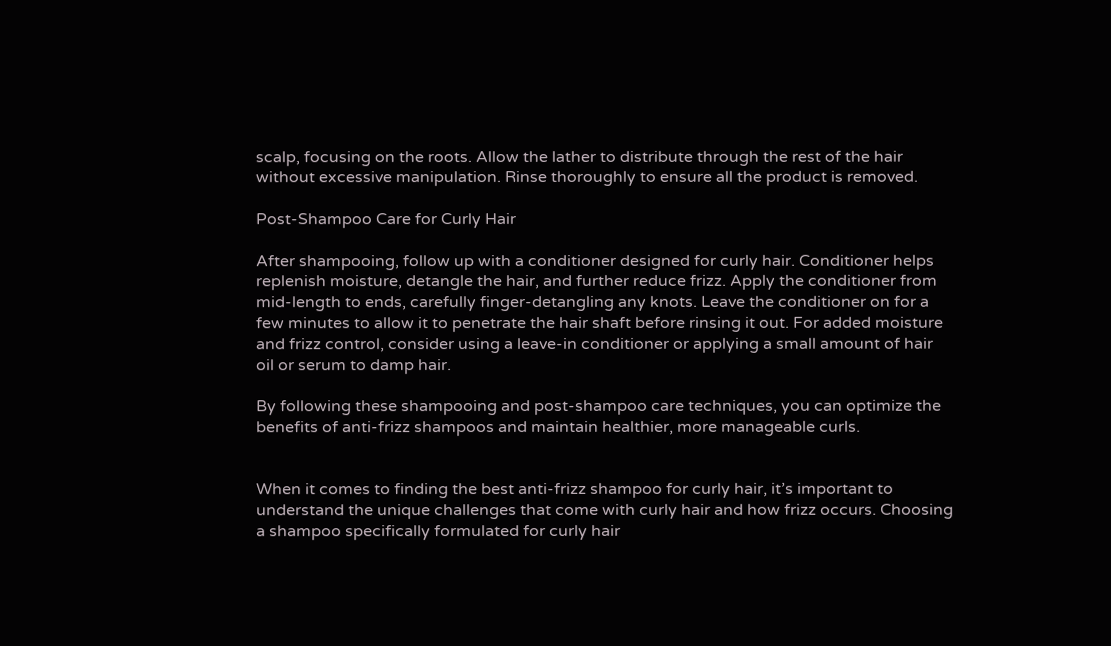scalp, focusing on the roots. Allow the lather to distribute through the rest of the hair without excessive manipulation. Rinse thoroughly to ensure all the product is removed.

Post-Shampoo Care for Curly Hair

After shampooing, follow up with a conditioner designed for curly hair. Conditioner helps replenish moisture, detangle the hair, and further reduce frizz. Apply the conditioner from mid-length to ends, carefully finger-detangling any knots. Leave the conditioner on for a few minutes to allow it to penetrate the hair shaft before rinsing it out. For added moisture and frizz control, consider using a leave-in conditioner or applying a small amount of hair oil or serum to damp hair.

By following these shampooing and post-shampoo care techniques, you can optimize the benefits of anti-frizz shampoos and maintain healthier, more manageable curls.


When it comes to finding the best anti-frizz shampoo for curly hair, it’s important to understand the unique challenges that come with curly hair and how frizz occurs. Choosing a shampoo specifically formulated for curly hair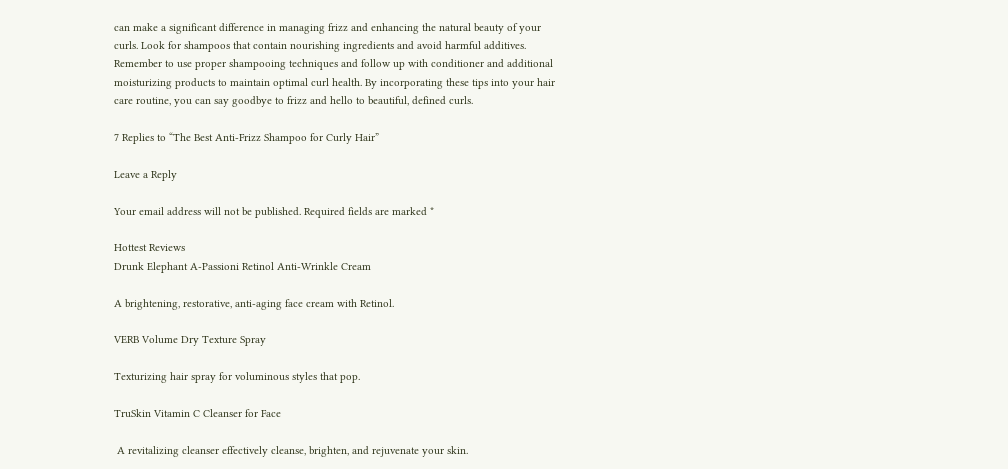can make a significant difference in managing frizz and enhancing the natural beauty of your curls. Look for shampoos that contain nourishing ingredients and avoid harmful additives. Remember to use proper shampooing techniques and follow up with conditioner and additional moisturizing products to maintain optimal curl health. By incorporating these tips into your hair care routine, you can say goodbye to frizz and hello to beautiful, defined curls.

7 Replies to “The Best Anti-Frizz Shampoo for Curly Hair”

Leave a Reply

Your email address will not be published. Required fields are marked *

Hottest Reviews
Drunk Elephant A-Passioni Retinol Anti-Wrinkle Cream

A brightening, restorative, anti-aging face cream with Retinol.

VERB Volume Dry Texture Spray

Texturizing hair spray for voluminous styles that pop.

TruSkin Vitamin C Cleanser for Face

 A revitalizing cleanser effectively cleanse, brighten, and rejuvenate your skin.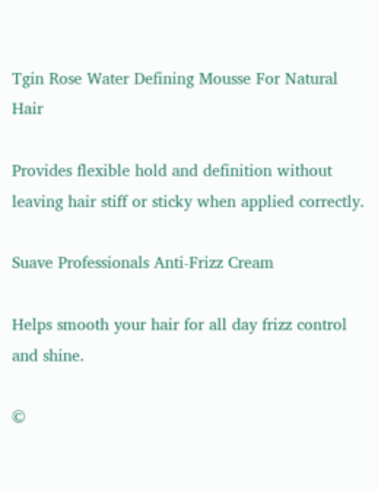Tgin Rose Water Defining Mousse For Natural Hair

Provides flexible hold and definition without leaving hair stiff or sticky when applied correctly.

Suave Professionals Anti-Frizz Cream

Helps smooth your hair for all day frizz control and shine.

©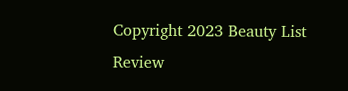Copyright 2023 Beauty List Review